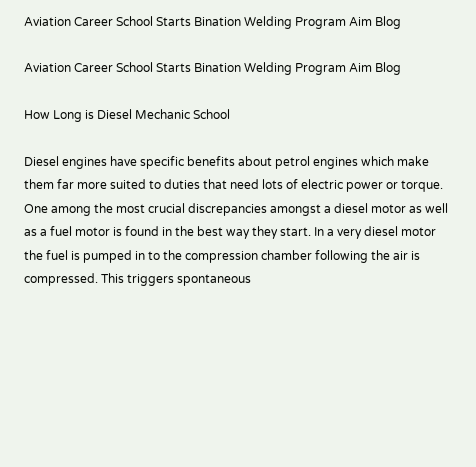Aviation Career School Starts Bination Welding Program Aim Blog

Aviation Career School Starts Bination Welding Program Aim Blog

How Long is Diesel Mechanic School

Diesel engines have specific benefits about petrol engines which make them far more suited to duties that need lots of electric power or torque. One among the most crucial discrepancies amongst a diesel motor as well as a fuel motor is found in the best way they start. In a very diesel motor the fuel is pumped in to the compression chamber following the air is compressed. This triggers spontaneous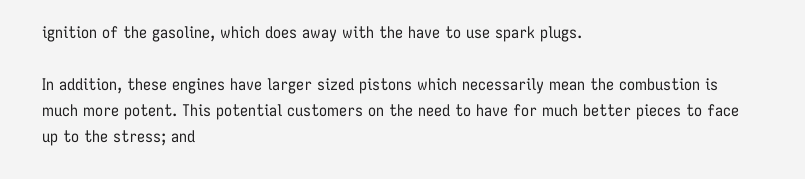ignition of the gasoline, which does away with the have to use spark plugs.

In addition, these engines have larger sized pistons which necessarily mean the combustion is much more potent. This potential customers on the need to have for much better pieces to face up to the stress; and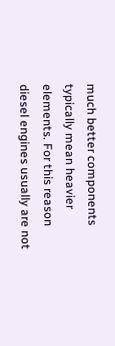much better components typically mean heavier elements. For this reason diesel engines usually are not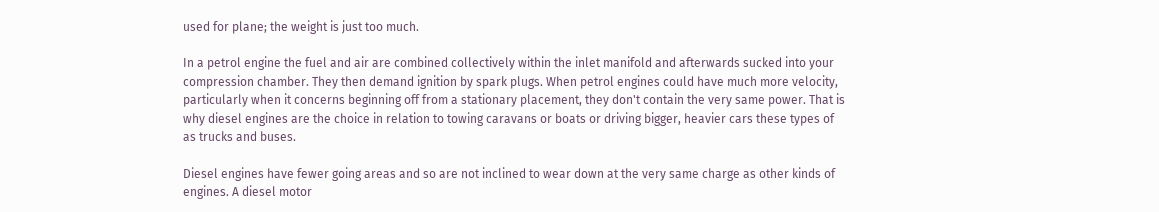used for plane; the weight is just too much.

In a petrol engine the fuel and air are combined collectively within the inlet manifold and afterwards sucked into your compression chamber. They then demand ignition by spark plugs. When petrol engines could have much more velocity, particularly when it concerns beginning off from a stationary placement, they don't contain the very same power. That is why diesel engines are the choice in relation to towing caravans or boats or driving bigger, heavier cars these types of as trucks and buses.

Diesel engines have fewer going areas and so are not inclined to wear down at the very same charge as other kinds of engines. A diesel motor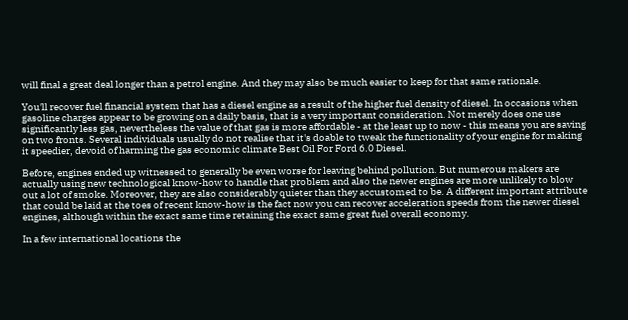will final a great deal longer than a petrol engine. And they may also be much easier to keep for that same rationale.

You'll recover fuel financial system that has a diesel engine as a result of the higher fuel density of diesel. In occasions when gasoline charges appear to be growing on a daily basis, that is a very important consideration. Not merely does one use significantly less gas, nevertheless the value of that gas is more affordable - at the least up to now - this means you are saving on two fronts. Several individuals usually do not realise that it's doable to tweak the functionality of your engine for making it speedier, devoid of harming the gas economic climate Best Oil For Ford 6.0 Diesel.

Before, engines ended up witnessed to generally be even worse for leaving behind pollution. But numerous makers are actually using new technological know-how to handle that problem and also the newer engines are more unlikely to blow out a lot of smoke. Moreover, they are also considerably quieter than they accustomed to be. A different important attribute that could be laid at the toes of recent know-how is the fact now you can recover acceleration speeds from the newer diesel engines, although within the exact same time retaining the exact same great fuel overall economy.

In a few international locations the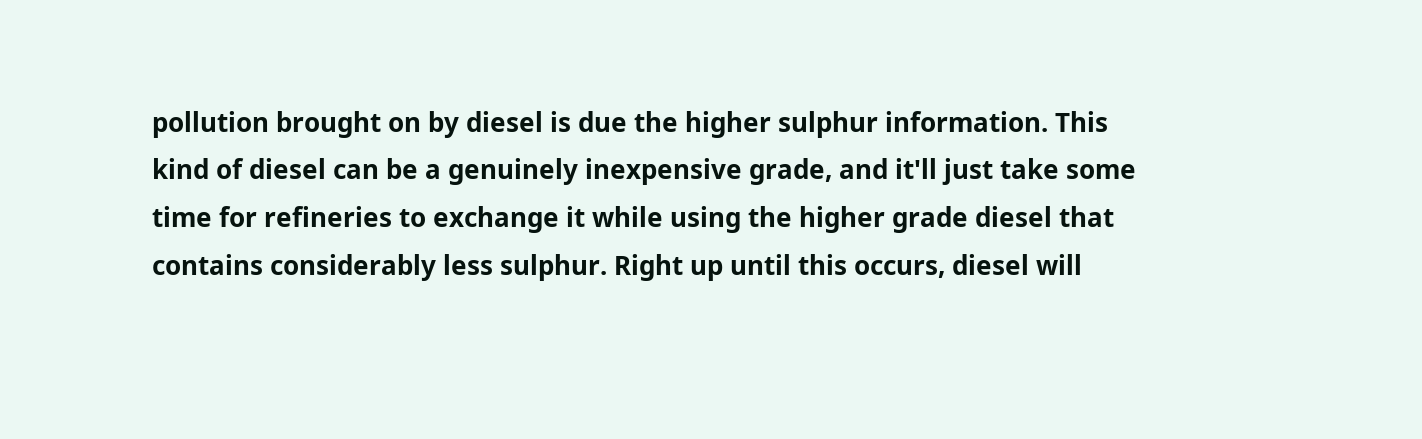pollution brought on by diesel is due the higher sulphur information. This kind of diesel can be a genuinely inexpensive grade, and it'll just take some time for refineries to exchange it while using the higher grade diesel that contains considerably less sulphur. Right up until this occurs, diesel will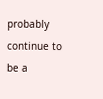probably continue to be a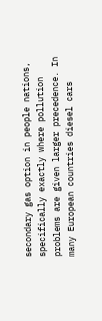secondary gas option in people nations, specifically exactly where pollution problems are given larger precedence. In many European countries diesel cars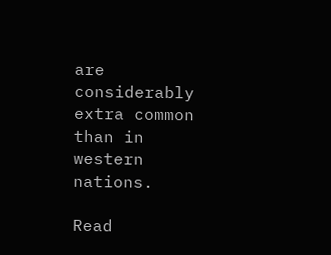are considerably extra common than in western nations.

Read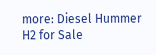more: Diesel Hummer H2 for Sale